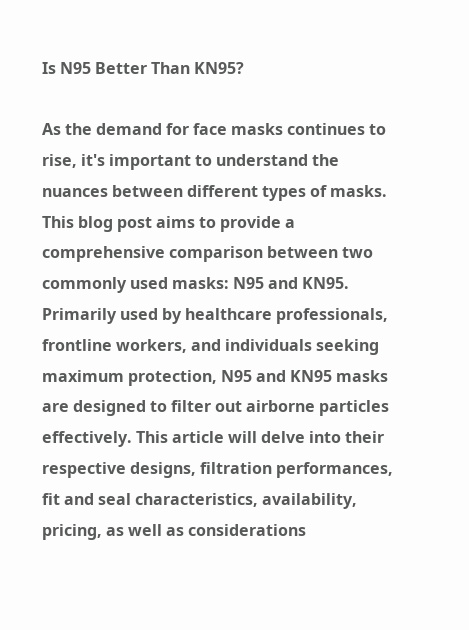Is N95 Better Than KN95?

As the demand for face masks continues to rise, it's important to understand the nuances between different types of masks. This blog post aims to provide a comprehensive comparison between two commonly used masks: N95 and KN95. Primarily used by healthcare professionals, frontline workers, and individuals seeking maximum protection, N95 and KN95 masks are designed to filter out airborne particles effectively. This article will delve into their respective designs, filtration performances, fit and seal characteristics, availability, pricing, as well as considerations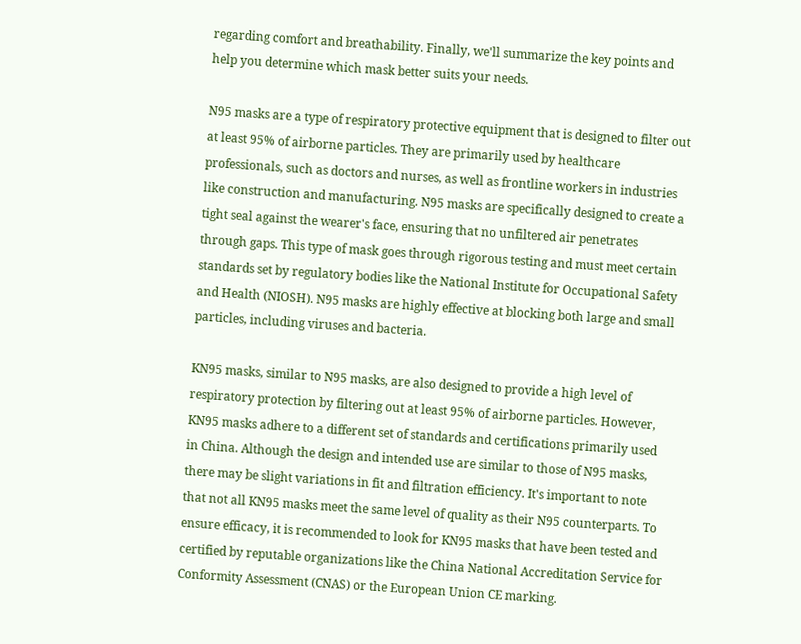regarding comfort and breathability. Finally, we'll summarize the key points and help you determine which mask better suits your needs.

N95 masks are a type of respiratory protective equipment that is designed to filter out at least 95% of airborne particles. They are primarily used by healthcare professionals, such as doctors and nurses, as well as frontline workers in industries like construction and manufacturing. N95 masks are specifically designed to create a tight seal against the wearer's face, ensuring that no unfiltered air penetrates through gaps. This type of mask goes through rigorous testing and must meet certain standards set by regulatory bodies like the National Institute for Occupational Safety and Health (NIOSH). N95 masks are highly effective at blocking both large and small particles, including viruses and bacteria.

KN95 masks, similar to N95 masks, are also designed to provide a high level of respiratory protection by filtering out at least 95% of airborne particles. However, KN95 masks adhere to a different set of standards and certifications primarily used in China. Although the design and intended use are similar to those of N95 masks, there may be slight variations in fit and filtration efficiency. It's important to note that not all KN95 masks meet the same level of quality as their N95 counterparts. To ensure efficacy, it is recommended to look for KN95 masks that have been tested and certified by reputable organizations like the China National Accreditation Service for Conformity Assessment (CNAS) or the European Union CE marking.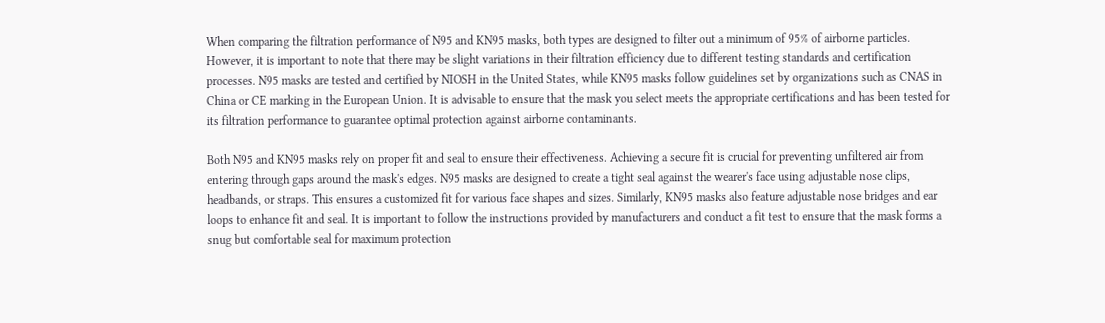When comparing the filtration performance of N95 and KN95 masks, both types are designed to filter out a minimum of 95% of airborne particles. However, it is important to note that there may be slight variations in their filtration efficiency due to different testing standards and certification processes. N95 masks are tested and certified by NIOSH in the United States, while KN95 masks follow guidelines set by organizations such as CNAS in China or CE marking in the European Union. It is advisable to ensure that the mask you select meets the appropriate certifications and has been tested for its filtration performance to guarantee optimal protection against airborne contaminants.

Both N95 and KN95 masks rely on proper fit and seal to ensure their effectiveness. Achieving a secure fit is crucial for preventing unfiltered air from entering through gaps around the mask's edges. N95 masks are designed to create a tight seal against the wearer's face using adjustable nose clips, headbands, or straps. This ensures a customized fit for various face shapes and sizes. Similarly, KN95 masks also feature adjustable nose bridges and ear loops to enhance fit and seal. It is important to follow the instructions provided by manufacturers and conduct a fit test to ensure that the mask forms a snug but comfortable seal for maximum protection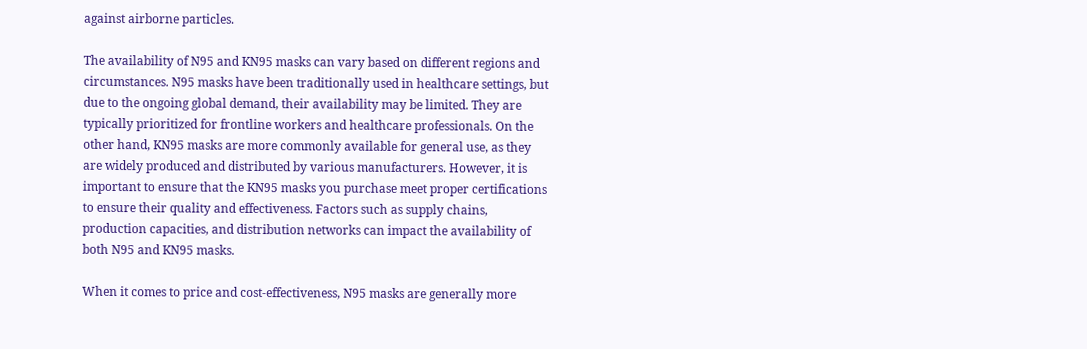against airborne particles.

The availability of N95 and KN95 masks can vary based on different regions and circumstances. N95 masks have been traditionally used in healthcare settings, but due to the ongoing global demand, their availability may be limited. They are typically prioritized for frontline workers and healthcare professionals. On the other hand, KN95 masks are more commonly available for general use, as they are widely produced and distributed by various manufacturers. However, it is important to ensure that the KN95 masks you purchase meet proper certifications to ensure their quality and effectiveness. Factors such as supply chains, production capacities, and distribution networks can impact the availability of both N95 and KN95 masks.

When it comes to price and cost-effectiveness, N95 masks are generally more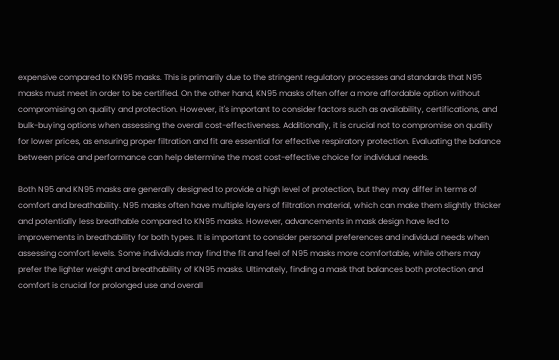expensive compared to KN95 masks. This is primarily due to the stringent regulatory processes and standards that N95 masks must meet in order to be certified. On the other hand, KN95 masks often offer a more affordable option without compromising on quality and protection. However, it's important to consider factors such as availability, certifications, and bulk-buying options when assessing the overall cost-effectiveness. Additionally, it is crucial not to compromise on quality for lower prices, as ensuring proper filtration and fit are essential for effective respiratory protection. Evaluating the balance between price and performance can help determine the most cost-effective choice for individual needs.

Both N95 and KN95 masks are generally designed to provide a high level of protection, but they may differ in terms of comfort and breathability. N95 masks often have multiple layers of filtration material, which can make them slightly thicker and potentially less breathable compared to KN95 masks. However, advancements in mask design have led to improvements in breathability for both types. It is important to consider personal preferences and individual needs when assessing comfort levels. Some individuals may find the fit and feel of N95 masks more comfortable, while others may prefer the lighter weight and breathability of KN95 masks. Ultimately, finding a mask that balances both protection and comfort is crucial for prolonged use and overall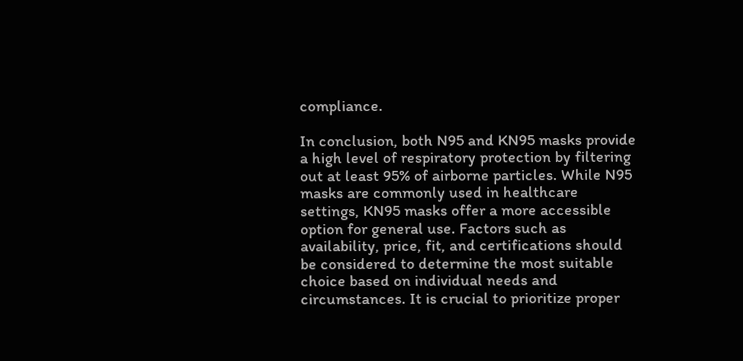compliance.

In conclusion, both N95 and KN95 masks provide a high level of respiratory protection by filtering out at least 95% of airborne particles. While N95 masks are commonly used in healthcare settings, KN95 masks offer a more accessible option for general use. Factors such as availability, price, fit, and certifications should be considered to determine the most suitable choice based on individual needs and circumstances. It is crucial to prioritize proper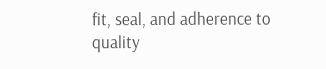fit, seal, and adherence to quality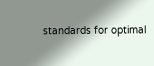standards for optimal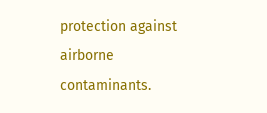protection against airborne contaminants.